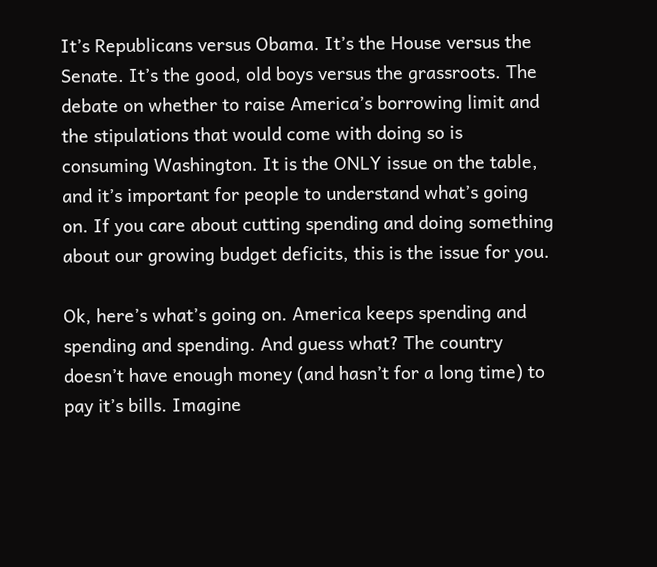It’s Republicans versus Obama. It’s the House versus the Senate. It’s the good, old boys versus the grassroots. The debate on whether to raise America’s borrowing limit and the stipulations that would come with doing so is consuming Washington. It is the ONLY issue on the table, and it’s important for people to understand what’s going on. If you care about cutting spending and doing something about our growing budget deficits, this is the issue for you.

Ok, here’s what’s going on. America keeps spending and spending and spending. And guess what? The country doesn’t have enough money (and hasn’t for a long time) to pay it’s bills. Imagine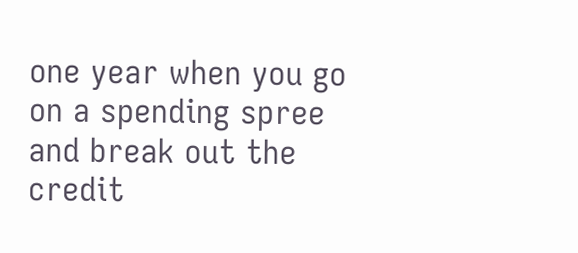one year when you go on a spending spree and break out the credit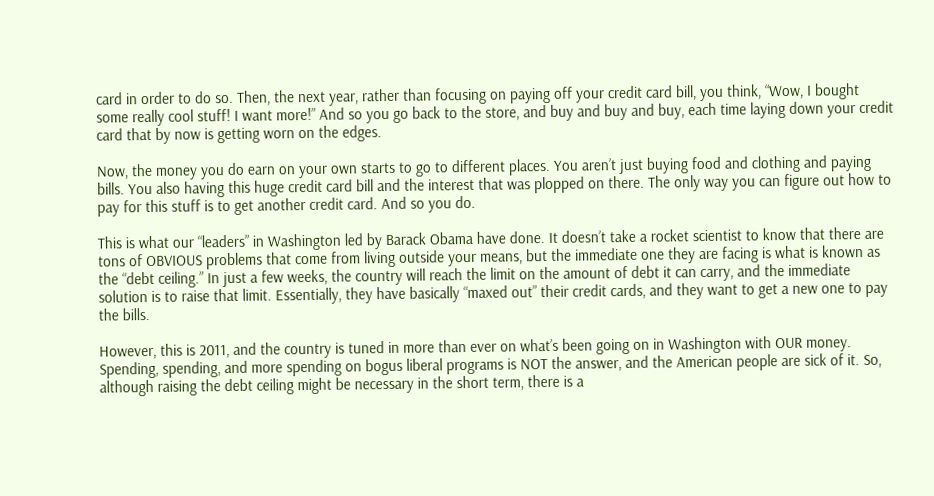card in order to do so. Then, the next year, rather than focusing on paying off your credit card bill, you think, “Wow, I bought some really cool stuff! I want more!” And so you go back to the store, and buy and buy and buy, each time laying down your credit card that by now is getting worn on the edges.

Now, the money you do earn on your own starts to go to different places. You aren’t just buying food and clothing and paying bills. You also having this huge credit card bill and the interest that was plopped on there. The only way you can figure out how to pay for this stuff is to get another credit card. And so you do.

This is what our “leaders” in Washington led by Barack Obama have done. It doesn’t take a rocket scientist to know that there are tons of OBVIOUS problems that come from living outside your means, but the immediate one they are facing is what is known as the “debt ceiling.” In just a few weeks, the country will reach the limit on the amount of debt it can carry, and the immediate solution is to raise that limit. Essentially, they have basically “maxed out” their credit cards, and they want to get a new one to pay the bills.

However, this is 2011, and the country is tuned in more than ever on what’s been going on in Washington with OUR money. Spending, spending, and more spending on bogus liberal programs is NOT the answer, and the American people are sick of it. So, although raising the debt ceiling might be necessary in the short term, there is a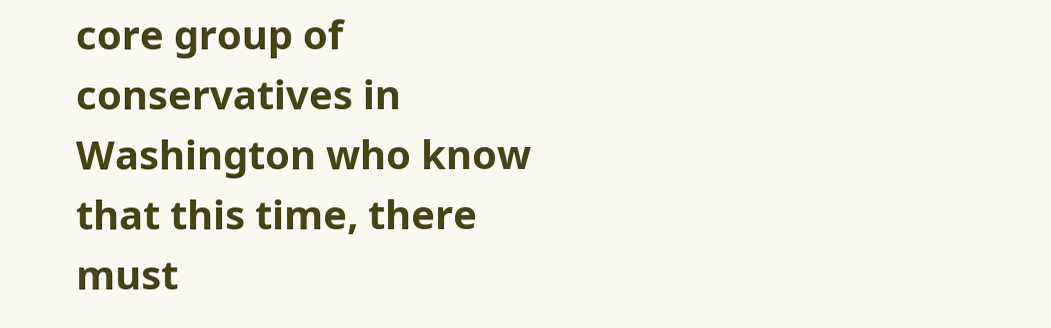core group of conservatives in Washington who know that this time, there must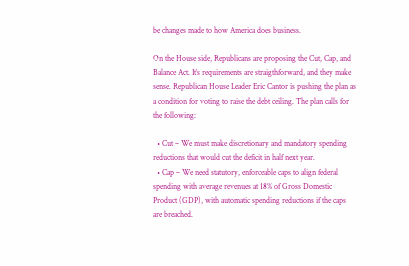be changes made to how America does business.

On the House side, Republicans are proposing the Cut, Cap, and Balance Act. It’s requirements are straigthforward, and they make sense. Republican House Leader Eric Cantor is pushing the plan as a condition for voting to raise the debt ceiling. The plan calls for the following:

  • Cut – We must make discretionary and mandatory spending reductions that would cut the deficit in half next year.
  • Cap – We need statutory, enforceable caps to align federal spending with average revenues at 18% of Gross Domestic Product (GDP), with automatic spending reductions if the caps are breached.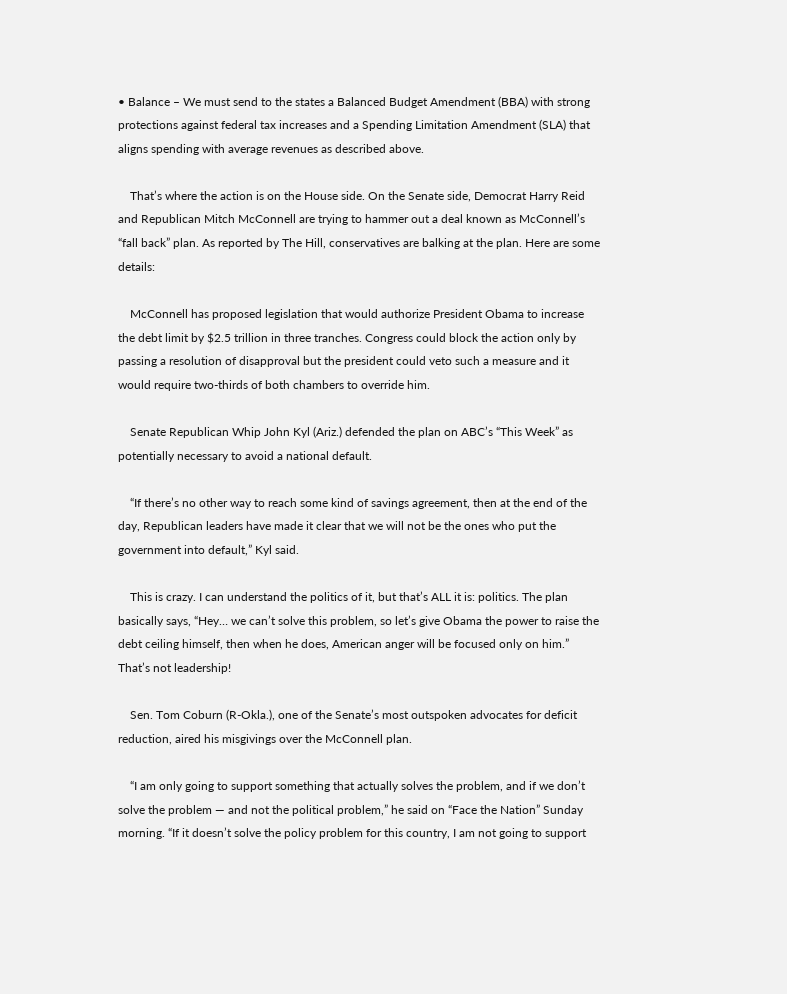• Balance – We must send to the states a Balanced Budget Amendment (BBA) with strong protections against federal tax increases and a Spending Limitation Amendment (SLA) that aligns spending with average revenues as described above.

    That’s where the action is on the House side. On the Senate side, Democrat Harry Reid and Republican Mitch McConnell are trying to hammer out a deal known as McConnell’s “fall back” plan. As reported by The Hill, conservatives are balking at the plan. Here are some details:

    McConnell has proposed legislation that would authorize President Obama to increase the debt limit by $2.5 trillion in three tranches. Congress could block the action only by passing a resolution of disapproval but the president could veto such a measure and it would require two-thirds of both chambers to override him.

    Senate Republican Whip John Kyl (Ariz.) defended the plan on ABC’s “This Week” as potentially necessary to avoid a national default.

    “If there’s no other way to reach some kind of savings agreement, then at the end of the day, Republican leaders have made it clear that we will not be the ones who put the government into default,” Kyl said.

    This is crazy. I can understand the politics of it, but that’s ALL it is: politics. The plan basically says, “Hey… we can’t solve this problem, so let’s give Obama the power to raise the debt ceiling himself, then when he does, American anger will be focused only on him.” That’s not leadership!

    Sen. Tom Coburn (R-Okla.), one of the Senate’s most outspoken advocates for deficit reduction, aired his misgivings over the McConnell plan.

    “I am only going to support something that actually solves the problem, and if we don’t solve the problem — and not the political problem,” he said on “Face the Nation” Sunday morning. “If it doesn’t solve the policy problem for this country, I am not going to support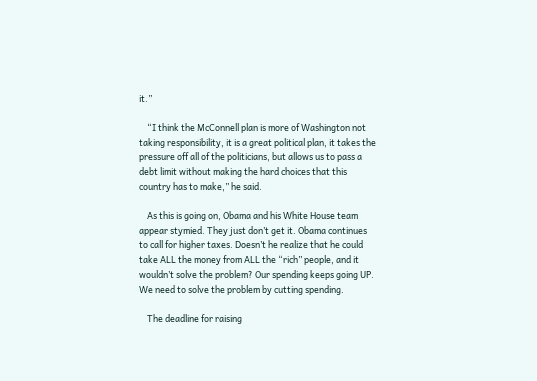it.”

    “I think the McConnell plan is more of Washington not taking responsibility, it is a great political plan, it takes the pressure off all of the politicians, but allows us to pass a debt limit without making the hard choices that this country has to make,” he said.

    As this is going on, Obama and his White House team appear stymied. They just don’t get it. Obama continues to call for higher taxes. Doesn’t he realize that he could take ALL the money from ALL the “rich” people, and it wouldn’t solve the problem? Our spending keeps going UP. We need to solve the problem by cutting spending.

    The deadline for raising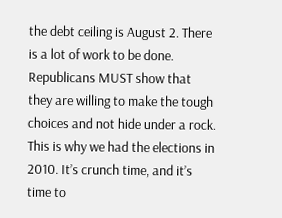the debt ceiling is August 2. There is a lot of work to be done. Republicans MUST show that they are willing to make the tough choices and not hide under a rock. This is why we had the elections in 2010. It’s crunch time, and it’s time to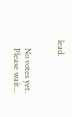lead.


    No votes yet.
    Please wait...